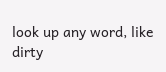look up any word, like dirty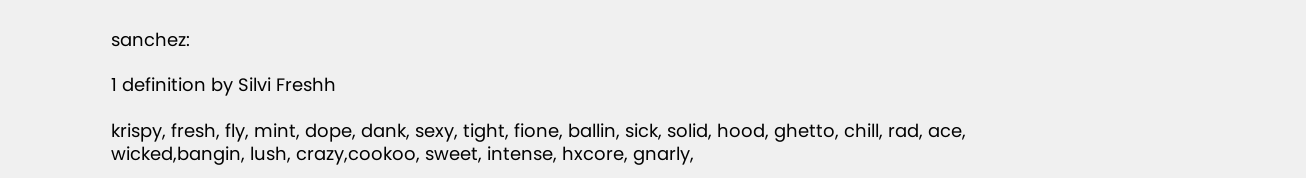sanchez:

1 definition by Silvi Freshh

krispy, fresh, fly, mint, dope, dank, sexy, tight, fione, ballin, sick, solid, hood, ghetto, chill, rad, ace, wicked,bangin, lush, crazy,cookoo, sweet, intense, hxcore, gnarly,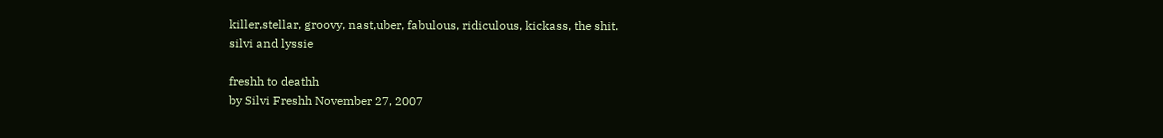killer,stellar, groovy, nast,uber, fabulous, ridiculous, kickass, the shit.
silvi and lyssie

freshh to deathh
by Silvi Freshh November 27, 2007